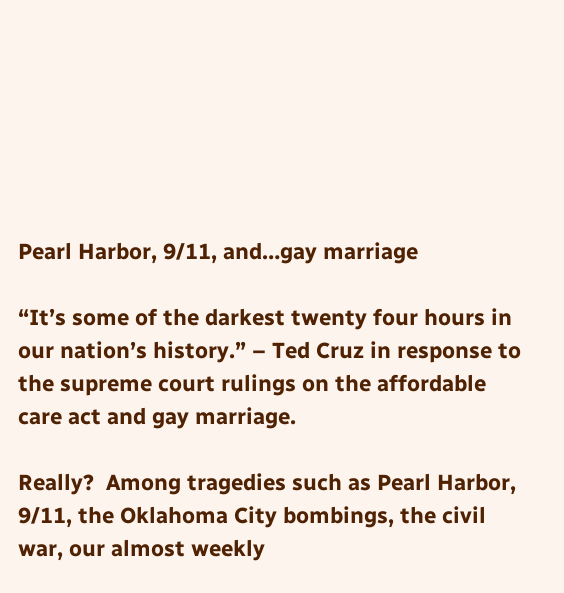Pearl Harbor, 9/11, and…gay marriage

“It’s some of the darkest twenty four hours in our nation’s history.” – Ted Cruz in response to the supreme court rulings on the affordable care act and gay marriage.

Really?  Among tragedies such as Pearl Harbor, 9/11, the Oklahoma City bombings, the civil war, our almost weekly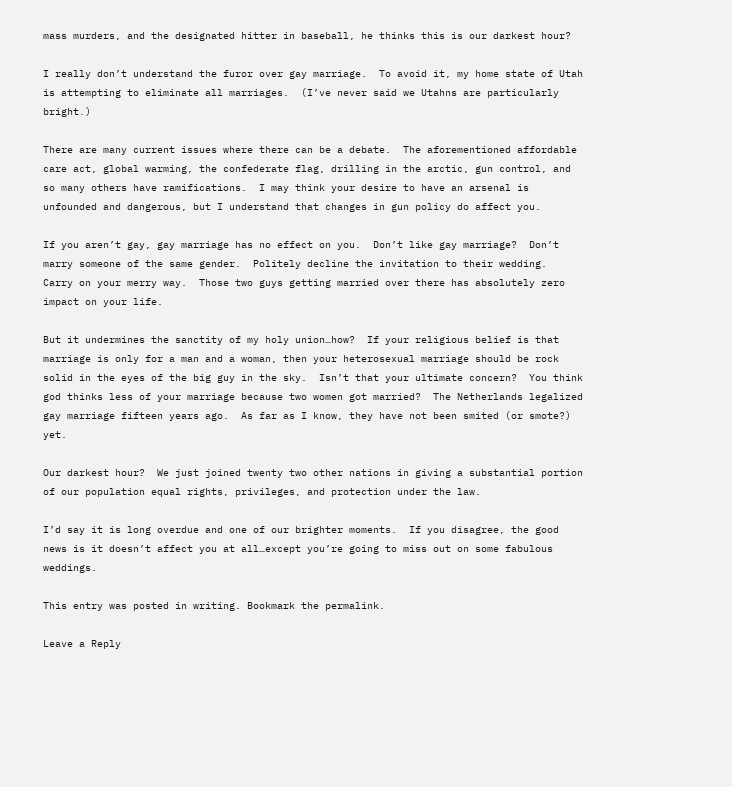mass murders, and the designated hitter in baseball, he thinks this is our darkest hour?

I really don’t understand the furor over gay marriage.  To avoid it, my home state of Utah is attempting to eliminate all marriages.  (I’ve never said we Utahns are particularly bright.)

There are many current issues where there can be a debate.  The aforementioned affordable care act, global warming, the confederate flag, drilling in the arctic, gun control, and so many others have ramifications.  I may think your desire to have an arsenal is unfounded and dangerous, but I understand that changes in gun policy do affect you.

If you aren’t gay, gay marriage has no effect on you.  Don’t like gay marriage?  Don’t marry someone of the same gender.  Politely decline the invitation to their wedding.  Carry on your merry way.  Those two guys getting married over there has absolutely zero impact on your life.

But it undermines the sanctity of my holy union…how?  If your religious belief is that marriage is only for a man and a woman, then your heterosexual marriage should be rock solid in the eyes of the big guy in the sky.  Isn’t that your ultimate concern?  You think god thinks less of your marriage because two women got married?  The Netherlands legalized gay marriage fifteen years ago.  As far as I know, they have not been smited (or smote?) yet.

Our darkest hour?  We just joined twenty two other nations in giving a substantial portion of our population equal rights, privileges, and protection under the law.

I’d say it is long overdue and one of our brighter moments.  If you disagree, the good news is it doesn’t affect you at all…except you’re going to miss out on some fabulous weddings.

This entry was posted in writing. Bookmark the permalink.

Leave a Reply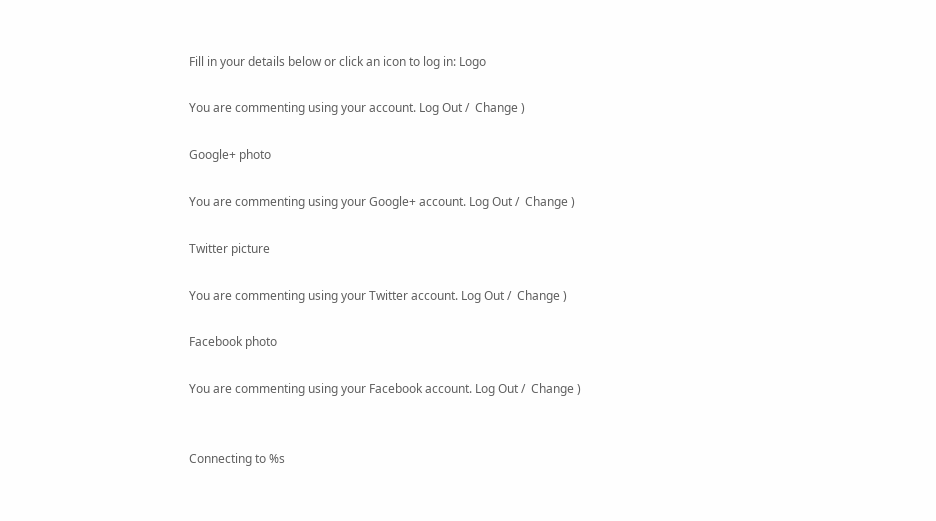Fill in your details below or click an icon to log in: Logo

You are commenting using your account. Log Out /  Change )

Google+ photo

You are commenting using your Google+ account. Log Out /  Change )

Twitter picture

You are commenting using your Twitter account. Log Out /  Change )

Facebook photo

You are commenting using your Facebook account. Log Out /  Change )


Connecting to %s